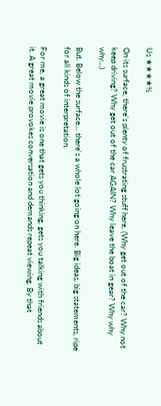Us ★★★★½

On its surface, there's plenty of frustrating stuff here. (Why get out of the car? Why not keep driving? Why get out of the car AGAIN? Why leave the boat in gear? Why why why...)

But. Below the surface... there's a whole lot going on here. Big ideas, big statements, ripe for all kinds of interpretation.

For me, a great movie is one that gets you thinking, gets you talking with friends about it. A great movie provokes conversation and demands repeat viewing. By that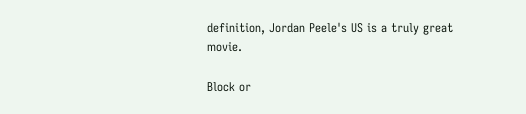definition, Jordan Peele's US is a truly great movie.

Block or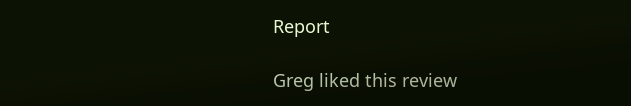Report

Greg liked this review